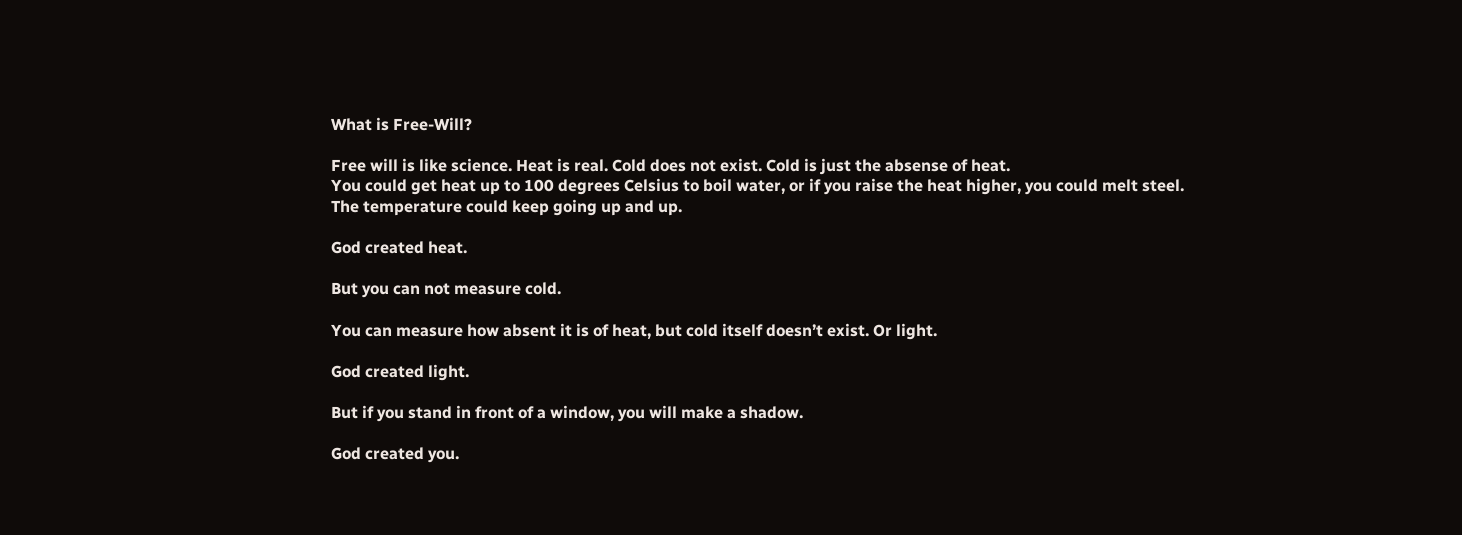What is Free-Will?

Free will is like science. Heat is real. Cold does not exist. Cold is just the absense of heat.
You could get heat up to 100 degrees Celsius to boil water, or if you raise the heat higher, you could melt steel.
The temperature could keep going up and up.

God created heat.

But you can not measure cold.

You can measure how absent it is of heat, but cold itself doesn’t exist. Or light.

God created light.

But if you stand in front of a window, you will make a shadow.

God created you.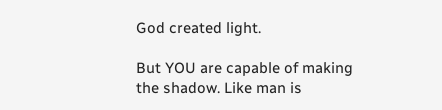God created light.

But YOU are capable of making the shadow. Like man is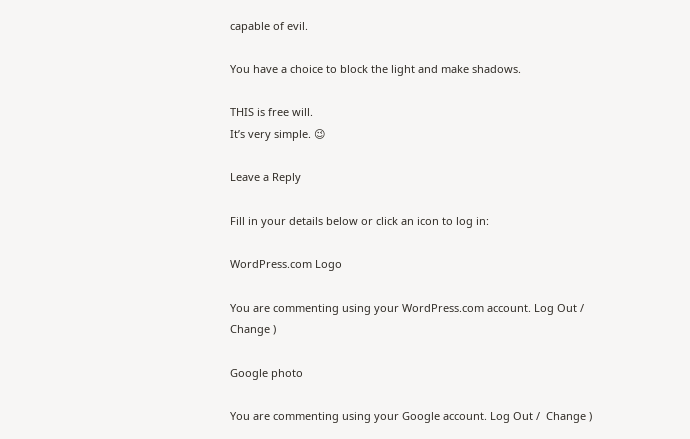capable of evil.

You have a choice to block the light and make shadows.

THIS is free will.
It’s very simple. 😉

Leave a Reply

Fill in your details below or click an icon to log in:

WordPress.com Logo

You are commenting using your WordPress.com account. Log Out /  Change )

Google photo

You are commenting using your Google account. Log Out /  Change )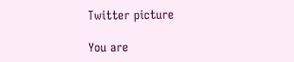Twitter picture

You are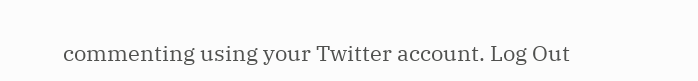commenting using your Twitter account. Log Out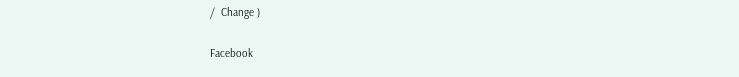/  Change )

Facebook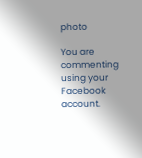photo

You are commenting using your Facebook account.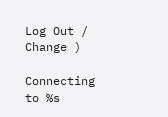Log Out /  Change )

Connecting to %s